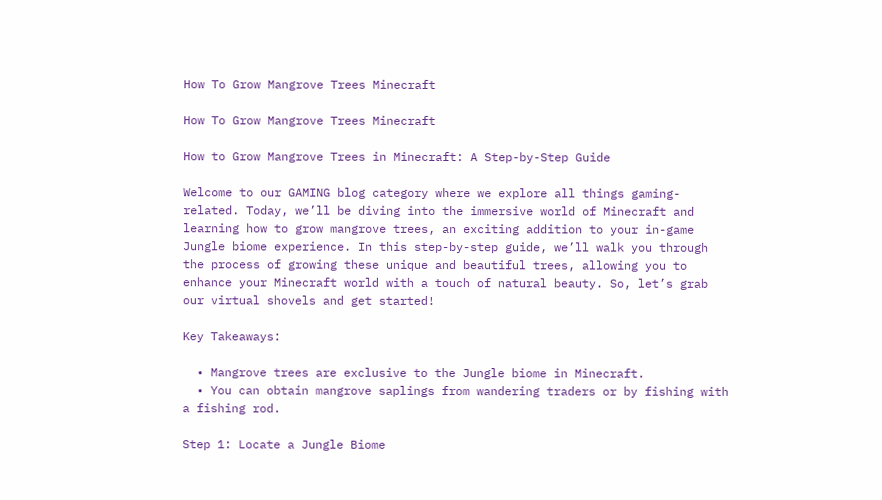How To Grow Mangrove Trees Minecraft

How To Grow Mangrove Trees Minecraft

How to Grow Mangrove Trees in Minecraft: A Step-by-Step Guide

Welcome to our GAMING blog category where we explore all things gaming-related. Today, we’ll be diving into the immersive world of Minecraft and learning how to grow mangrove trees, an exciting addition to your in-game Jungle biome experience. In this step-by-step guide, we’ll walk you through the process of growing these unique and beautiful trees, allowing you to enhance your Minecraft world with a touch of natural beauty. So, let’s grab our virtual shovels and get started!

Key Takeaways:

  • Mangrove trees are exclusive to the Jungle biome in Minecraft.
  • You can obtain mangrove saplings from wandering traders or by fishing with a fishing rod.

Step 1: Locate a Jungle Biome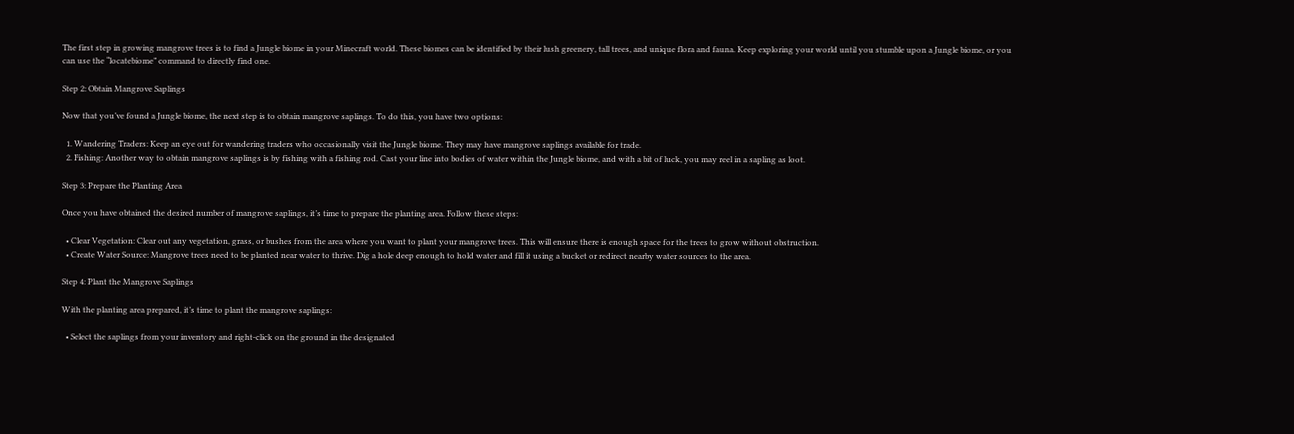The first step in growing mangrove trees is to find a Jungle biome in your Minecraft world. These biomes can be identified by their lush greenery, tall trees, and unique flora and fauna. Keep exploring your world until you stumble upon a Jungle biome, or you can use the “locatebiome” command to directly find one.

Step 2: Obtain Mangrove Saplings

Now that you’ve found a Jungle biome, the next step is to obtain mangrove saplings. To do this, you have two options:

  1. Wandering Traders: Keep an eye out for wandering traders who occasionally visit the Jungle biome. They may have mangrove saplings available for trade.
  2. Fishing: Another way to obtain mangrove saplings is by fishing with a fishing rod. Cast your line into bodies of water within the Jungle biome, and with a bit of luck, you may reel in a sapling as loot.

Step 3: Prepare the Planting Area

Once you have obtained the desired number of mangrove saplings, it’s time to prepare the planting area. Follow these steps:

  • Clear Vegetation: Clear out any vegetation, grass, or bushes from the area where you want to plant your mangrove trees. This will ensure there is enough space for the trees to grow without obstruction.
  • Create Water Source: Mangrove trees need to be planted near water to thrive. Dig a hole deep enough to hold water and fill it using a bucket or redirect nearby water sources to the area.

Step 4: Plant the Mangrove Saplings

With the planting area prepared, it’s time to plant the mangrove saplings:

  • Select the saplings from your inventory and right-click on the ground in the designated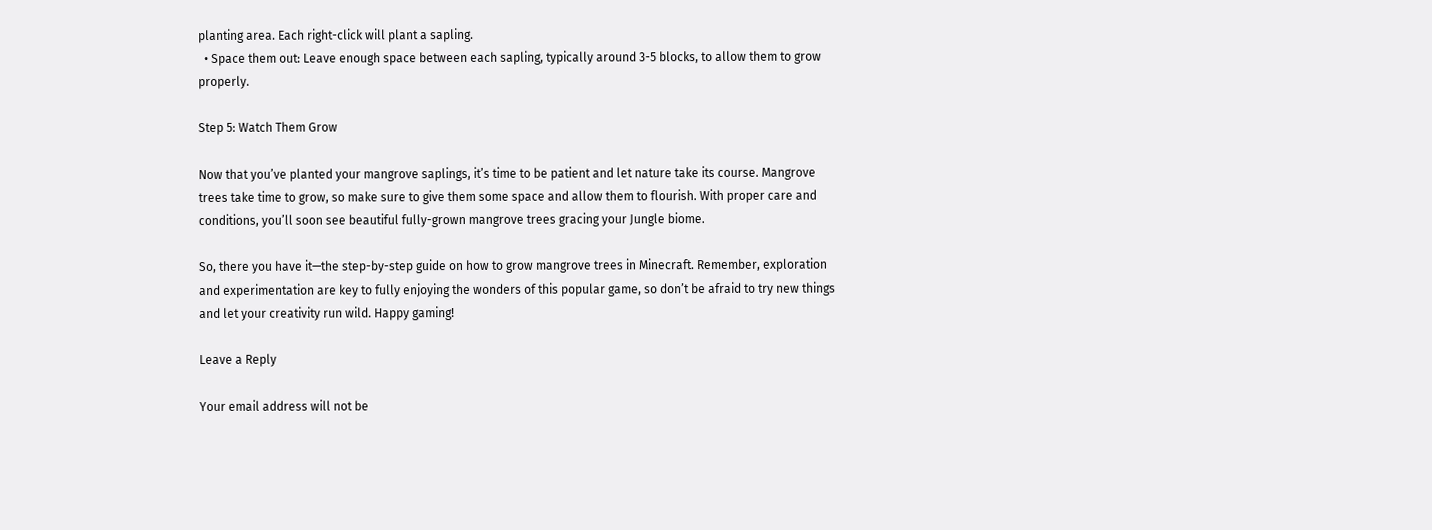planting area. Each right-click will plant a sapling.
  • Space them out: Leave enough space between each sapling, typically around 3-5 blocks, to allow them to grow properly.

Step 5: Watch Them Grow

Now that you’ve planted your mangrove saplings, it’s time to be patient and let nature take its course. Mangrove trees take time to grow, so make sure to give them some space and allow them to flourish. With proper care and conditions, you’ll soon see beautiful fully-grown mangrove trees gracing your Jungle biome.

So, there you have it—the step-by-step guide on how to grow mangrove trees in Minecraft. Remember, exploration and experimentation are key to fully enjoying the wonders of this popular game, so don’t be afraid to try new things and let your creativity run wild. Happy gaming!

Leave a Reply

Your email address will not be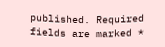published. Required fields are marked *